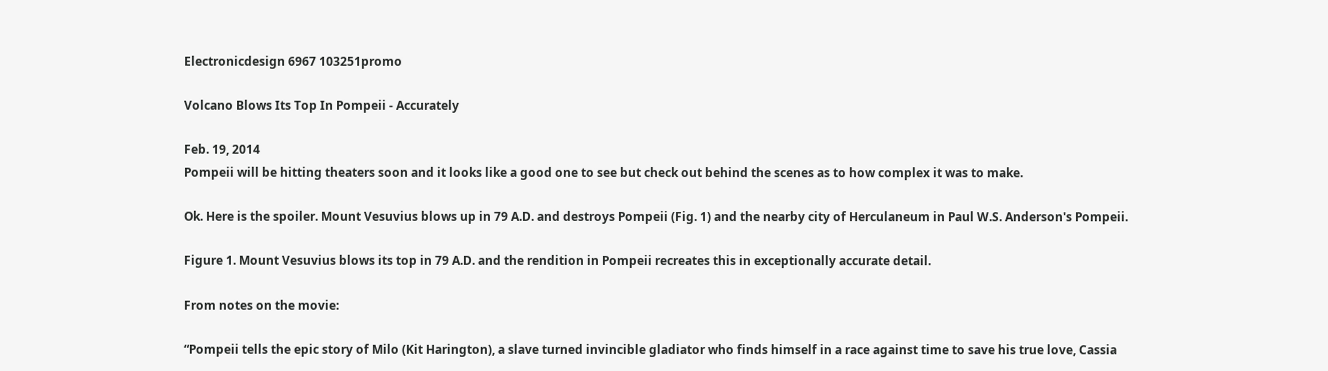Electronicdesign 6967 103251promo

Volcano Blows Its Top In Pompeii - Accurately

Feb. 19, 2014
Pompeii will be hitting theaters soon and it looks like a good one to see but check out behind the scenes as to how complex it was to make.

Ok. Here is the spoiler. Mount Vesuvius blows up in 79 A.D. and destroys Pompeii (Fig. 1) and the nearby city of Herculaneum in Paul W.S. Anderson's Pompeii.

Figure 1. Mount Vesuvius blows its top in 79 A.D. and the rendition in Pompeii recreates this in exceptionally accurate detail.

From notes on the movie:

“Pompeii tells the epic story of Milo (Kit Harington), a slave turned invincible gladiator who finds himself in a race against time to save his true love, Cassia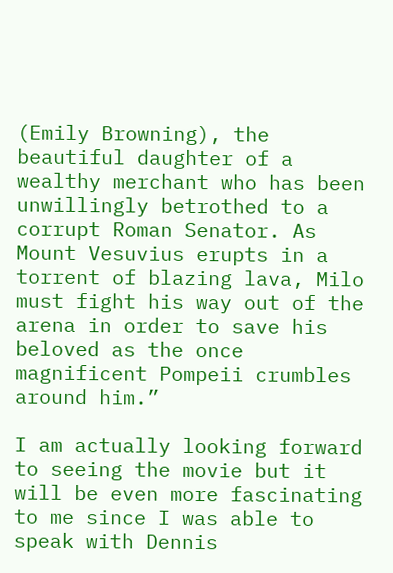(Emily Browning), the beautiful daughter of a wealthy merchant who has been unwillingly betrothed to a corrupt Roman Senator. As Mount Vesuvius erupts in a torrent of blazing lava, Milo must fight his way out of the arena in order to save his beloved as the once magnificent Pompeii crumbles around him.”

I am actually looking forward to seeing the movie but it will be even more fascinating to me since I was able to speak with Dennis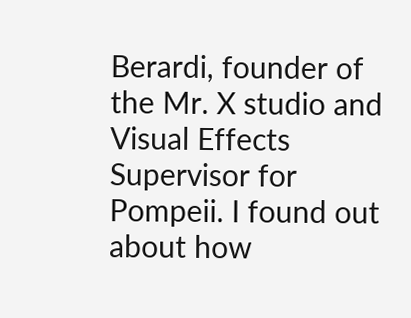Berardi, founder of the Mr. X studio and Visual Effects Supervisor for Pompeii. I found out about how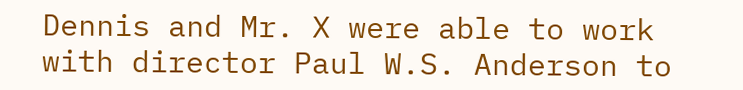Dennis and Mr. X were able to work with director Paul W.S. Anderson to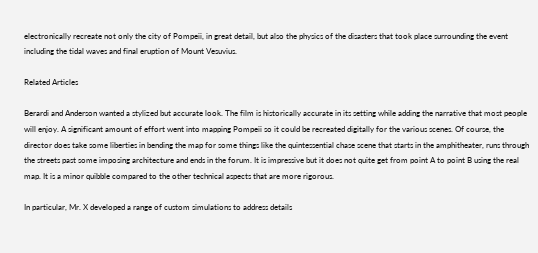electronically recreate not only the city of Pompeii, in great detail, but also the physics of the disasters that took place surrounding the event including the tidal waves and final eruption of Mount Vesuvius.

Related Articles

Berardi and Anderson wanted a stylized but accurate look. The film is historically accurate in its setting while adding the narrative that most people will enjoy. A significant amount of effort went into mapping Pompeii so it could be recreated digitally for the various scenes. Of course, the director does take some liberties in bending the map for some things like the quintessential chase scene that starts in the amphitheater, runs through the streets past some imposing architecture and ends in the forum. It is impressive but it does not quite get from point A to point B using the real map. It is a minor quibble compared to the other technical aspects that are more rigorous.

In particular, Mr. X developed a range of custom simulations to address details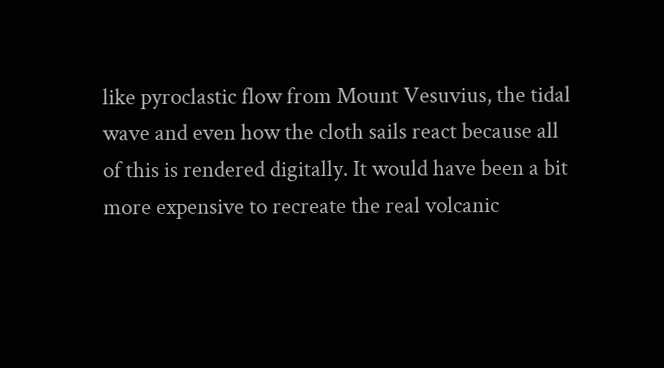like pyroclastic flow from Mount Vesuvius, the tidal wave and even how the cloth sails react because all of this is rendered digitally. It would have been a bit more expensive to recreate the real volcanic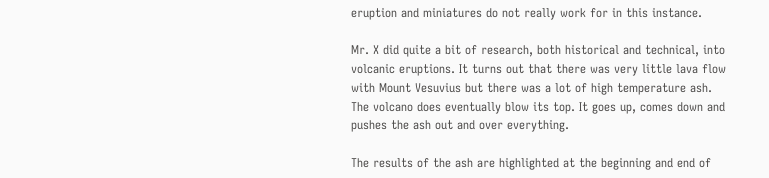eruption and miniatures do not really work for in this instance.

Mr. X did quite a bit of research, both historical and technical, into volcanic eruptions. It turns out that there was very little lava flow with Mount Vesuvius but there was a lot of high temperature ash. The volcano does eventually blow its top. It goes up, comes down and pushes the ash out and over everything.

The results of the ash are highlighted at the beginning and end of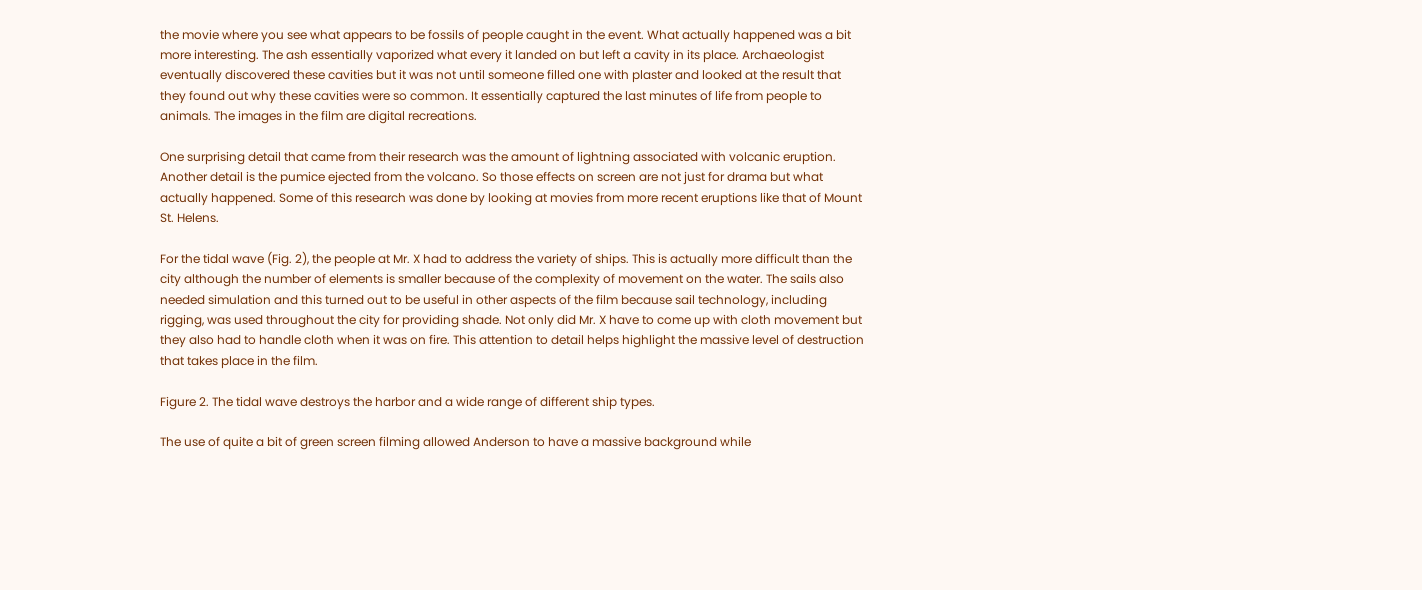the movie where you see what appears to be fossils of people caught in the event. What actually happened was a bit more interesting. The ash essentially vaporized what every it landed on but left a cavity in its place. Archaeologist eventually discovered these cavities but it was not until someone filled one with plaster and looked at the result that they found out why these cavities were so common. It essentially captured the last minutes of life from people to animals. The images in the film are digital recreations.

One surprising detail that came from their research was the amount of lightning associated with volcanic eruption. Another detail is the pumice ejected from the volcano. So those effects on screen are not just for drama but what actually happened. Some of this research was done by looking at movies from more recent eruptions like that of Mount St. Helens.

For the tidal wave (Fig. 2), the people at Mr. X had to address the variety of ships. This is actually more difficult than the city although the number of elements is smaller because of the complexity of movement on the water. The sails also needed simulation and this turned out to be useful in other aspects of the film because sail technology, including rigging, was used throughout the city for providing shade. Not only did Mr. X have to come up with cloth movement but they also had to handle cloth when it was on fire. This attention to detail helps highlight the massive level of destruction that takes place in the film.

Figure 2. The tidal wave destroys the harbor and a wide range of different ship types.

The use of quite a bit of green screen filming allowed Anderson to have a massive background while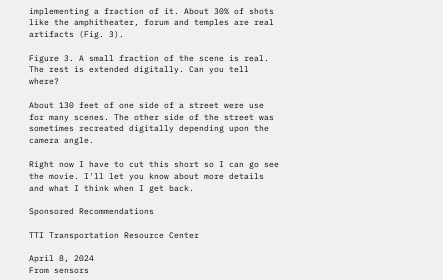implementing a fraction of it. About 30% of shots like the amphitheater, forum and temples are real artifacts (Fig. 3).

Figure 3. A small fraction of the scene is real. The rest is extended digitally. Can you tell where?

About 130 feet of one side of a street were use for many scenes. The other side of the street was sometimes recreated digitally depending upon the camera angle.

Right now I have to cut this short so I can go see the movie. I'll let you know about more details and what I think when I get back.

Sponsored Recommendations

TTI Transportation Resource Center

April 8, 2024
From sensors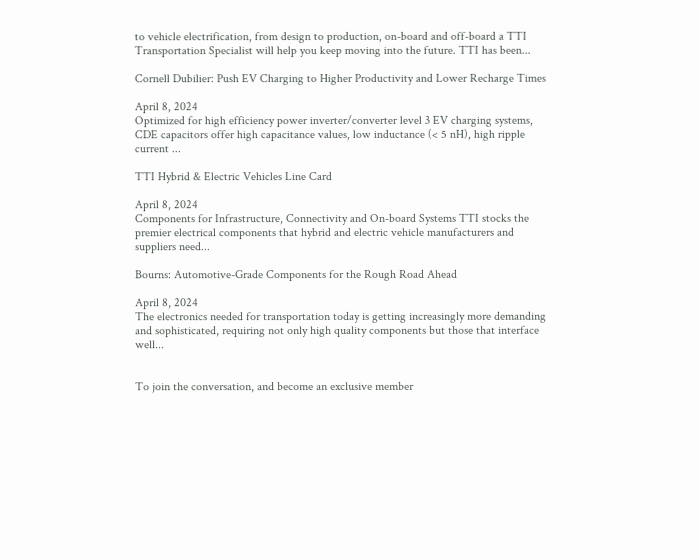to vehicle electrification, from design to production, on-board and off-board a TTI Transportation Specialist will help you keep moving into the future. TTI has been...

Cornell Dubilier: Push EV Charging to Higher Productivity and Lower Recharge Times

April 8, 2024
Optimized for high efficiency power inverter/converter level 3 EV charging systems, CDE capacitors offer high capacitance values, low inductance (< 5 nH), high ripple current ...

TTI Hybrid & Electric Vehicles Line Card

April 8, 2024
Components for Infrastructure, Connectivity and On-board Systems TTI stocks the premier electrical components that hybrid and electric vehicle manufacturers and suppliers need...

Bourns: Automotive-Grade Components for the Rough Road Ahead

April 8, 2024
The electronics needed for transportation today is getting increasingly more demanding and sophisticated, requiring not only high quality components but those that interface well...


To join the conversation, and become an exclusive member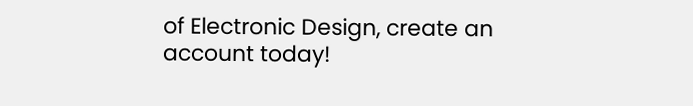of Electronic Design, create an account today!